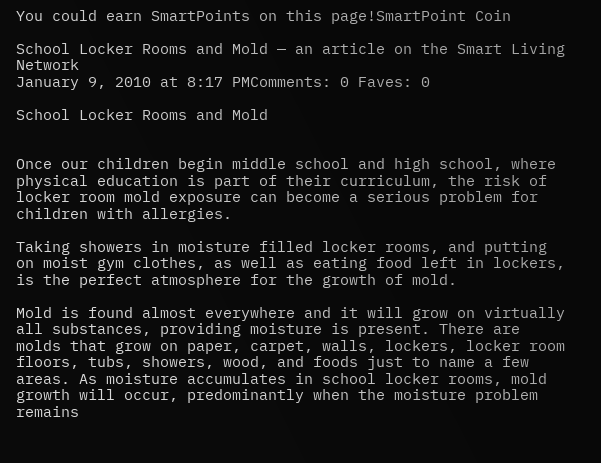You could earn SmartPoints on this page!SmartPoint Coin

School Locker Rooms and Mold — an article on the Smart Living Network
January 9, 2010 at 8:17 PMComments: 0 Faves: 0

School Locker Rooms and Mold


Once our children begin middle school and high school, where physical education is part of their curriculum, the risk of locker room mold exposure can become a serious problem for children with allergies.

Taking showers in moisture filled locker rooms, and putting on moist gym clothes, as well as eating food left in lockers, is the perfect atmosphere for the growth of mold.

Mold is found almost everywhere and it will grow on virtually all substances, providing moisture is present. There are molds that grow on paper, carpet, walls, lockers, locker room floors, tubs, showers, wood, and foods just to name a few areas. As moisture accumulates in school locker rooms, mold growth will occur, predominantly when the moisture problem remains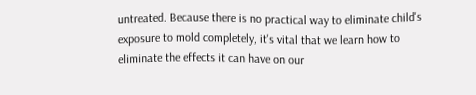untreated. Because there is no practical way to eliminate child's exposure to mold completely, it's vital that we learn how to eliminate the effects it can have on our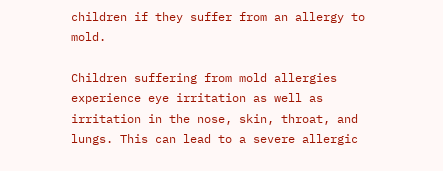children if they suffer from an allergy to mold.

Children suffering from mold allergies experience eye irritation as well as irritation in the nose, skin, throat, and lungs. This can lead to a severe allergic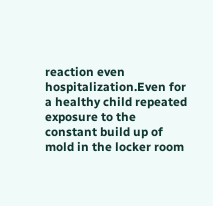reaction even hospitalization.Even for a healthy child repeated exposure to the constant build up of mold in the locker room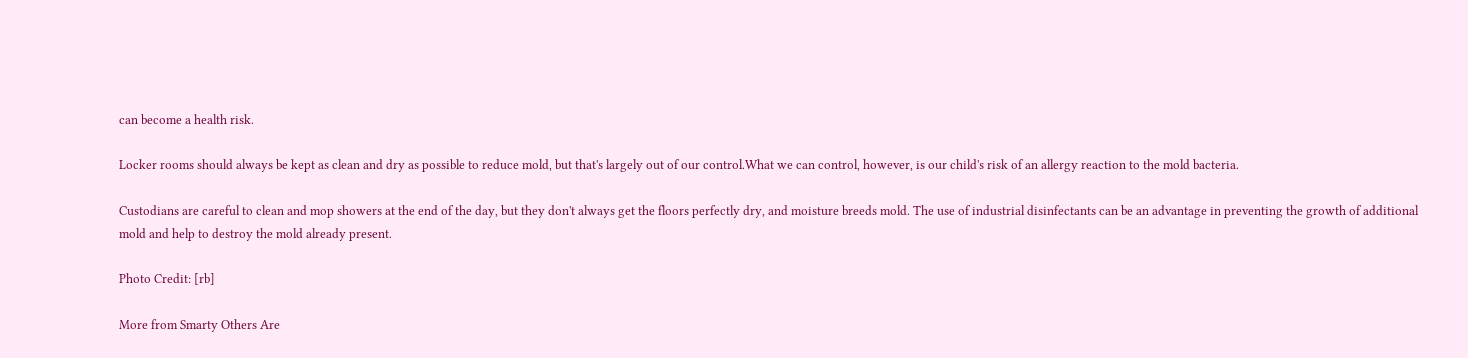can become a health risk.

Locker rooms should always be kept as clean and dry as possible to reduce mold, but that's largely out of our control.What we can control, however, is our child's risk of an allergy reaction to the mold bacteria.

Custodians are careful to clean and mop showers at the end of the day, but they don't always get the floors perfectly dry, and moisture breeds mold. The use of industrial disinfectants can be an advantage in preventing the growth of additional mold and help to destroy the mold already present.

Photo Credit: [rb]

More from Smarty Others Are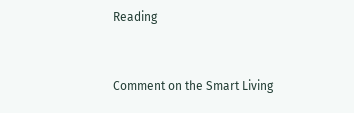Reading


Comment on the Smart Living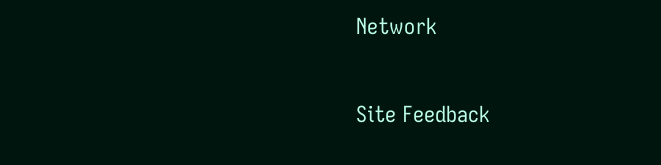Network

Site Feedback